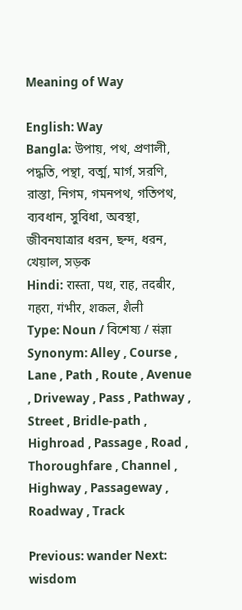Meaning of Way

English: Way
Bangla: উপায়, পথ, প্রণালী, পদ্ধতি, পন্থা, বর্ত্ম, মার্গ, সরণি, রাস্তা, নিগম, গমনপথ, গতিপথ, ব্যবধান, সুবিধা, অবস্থা, জীবনযাত্রার ধরন, ছন্দ, ধরন, খেয়াল, সড়ক
Hindi: रास्ता, पथ, राह, तदबीर, गहरा, गंभीर, शकल, शैली
Type: Noun / বিশেষ্য / संज्ञा
Synonym: Alley , Course , Lane , Path , Route , Avenue , Driveway , Pass , Pathway , Street , Bridle-path , Highroad , Passage , Road , Thoroughfare , Channel , Highway , Passageway , Roadway , Track

Previous: wander Next: wisdom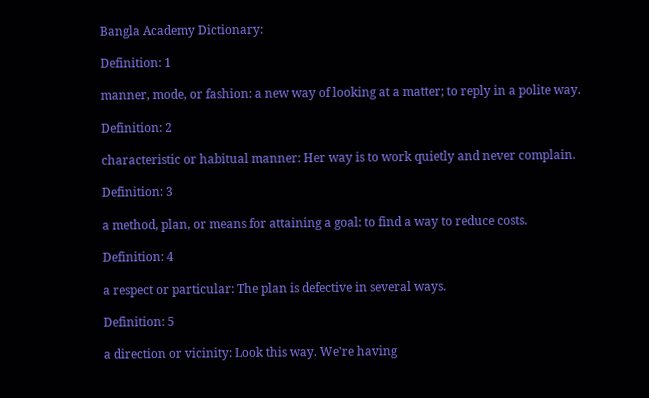Bangla Academy Dictionary:

Definition: 1

manner, mode, or fashion: a new way of looking at a matter; to reply in a polite way.

Definition: 2

characteristic or habitual manner: Her way is to work quietly and never complain.

Definition: 3

a method, plan, or means for attaining a goal: to find a way to reduce costs.

Definition: 4

a respect or particular: The plan is defective in several ways.

Definition: 5

a direction or vicinity: Look this way. We're having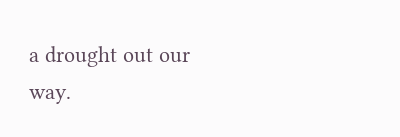a drought out our way.